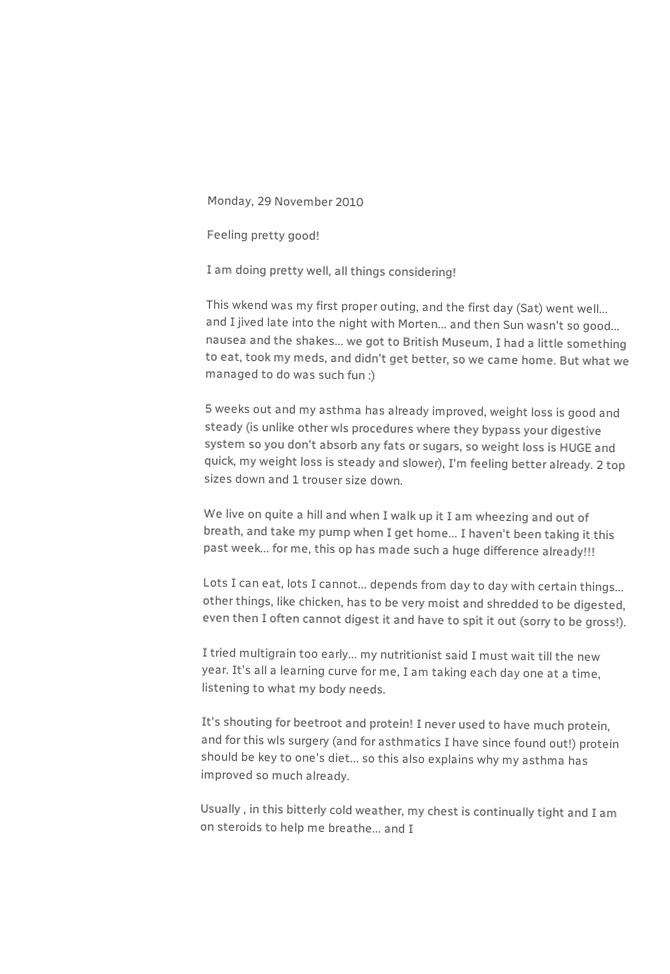Monday, 29 November 2010

Feeling pretty good!

I am doing pretty well, all things considering!

This wkend was my first proper outing, and the first day (Sat) went well... and I jived late into the night with Morten... and then Sun wasn't so good... nausea and the shakes... we got to British Museum, I had a little something to eat, took my meds, and didn't get better, so we came home. But what we managed to do was such fun :)

5 weeks out and my asthma has already improved, weight loss is good and steady (is unlike other wls procedures where they bypass your digestive system so you don't absorb any fats or sugars, so weight loss is HUGE and quick, my weight loss is steady and slower), I'm feeling better already. 2 top sizes down and 1 trouser size down.

We live on quite a hill and when I walk up it I am wheezing and out of breath, and take my pump when I get home... I haven't been taking it this past week... for me, this op has made such a huge difference already!!!

Lots I can eat, lots I cannot... depends from day to day with certain things... other things, like chicken, has to be very moist and shredded to be digested, even then I often cannot digest it and have to spit it out (sorry to be gross!).

I tried multigrain too early... my nutritionist said I must wait till the new year. It's all a learning curve for me, I am taking each day one at a time, listening to what my body needs.

It's shouting for beetroot and protein! I never used to have much protein, and for this wls surgery (and for asthmatics I have since found out!) protein should be key to one's diet... so this also explains why my asthma has improved so much already.

Usually , in this bitterly cold weather, my chest is continually tight and I am on steroids to help me breathe... and I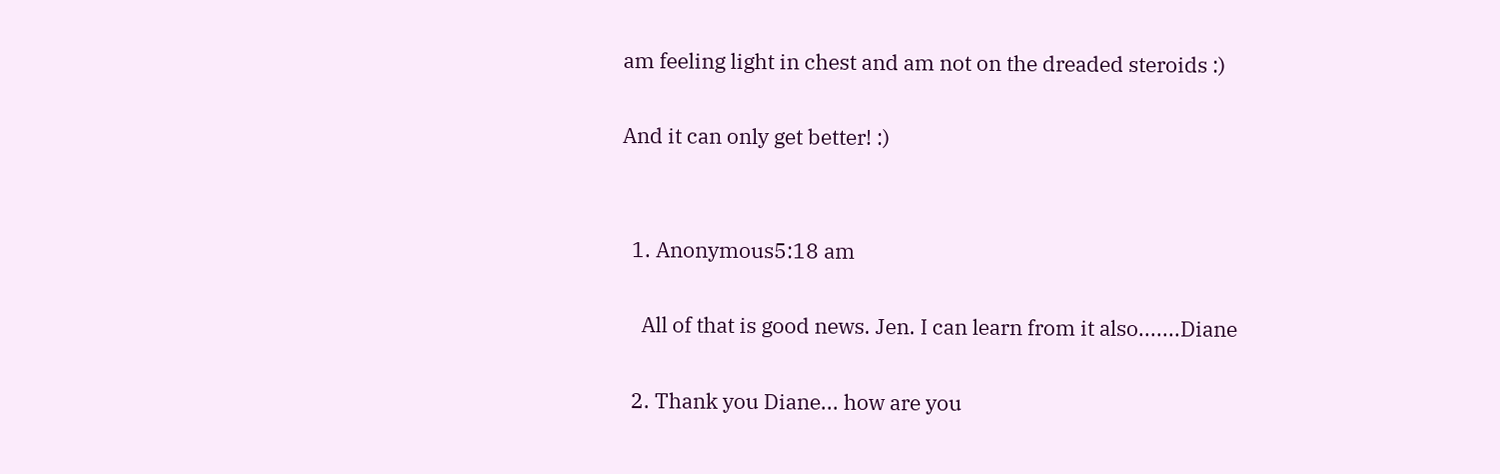am feeling light in chest and am not on the dreaded steroids :)

And it can only get better! :)


  1. Anonymous5:18 am

    All of that is good news. Jen. I can learn from it also.......Diane

  2. Thank you Diane... how are you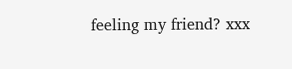feeling my friend? xxx